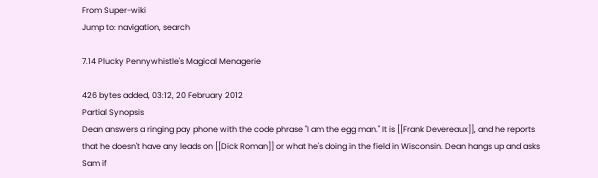From Super-wiki
Jump to: navigation, search

7.14 Plucky Pennywhistle's Magical Menagerie

426 bytes added, 03:12, 20 February 2012
Partial Synopsis
Dean answers a ringing pay phone with the code phrase "I am the egg man." It is [[Frank Devereaux]], and he reports that he doesn't have any leads on [[Dick Roman]] or what he's doing in the field in Wisconsin. Dean hangs up and asks Sam if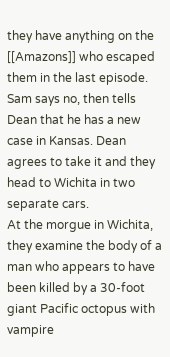they have anything on the [[Amazons]] who escaped them in the last episode. Sam says no, then tells Dean that he has a new case in Kansas. Dean agrees to take it and they head to Wichita in two separate cars.
At the morgue in Wichita, they examine the body of a man who appears to have been killed by a 30-foot giant Pacific octopus with vampire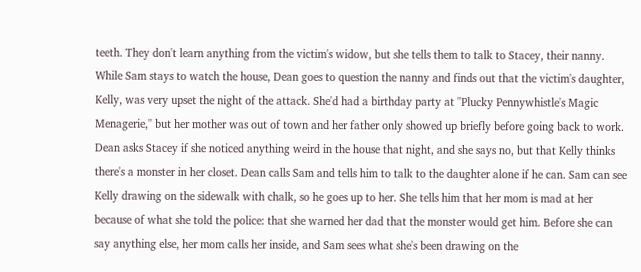teeth. They don't learn anything from the victim's widow, but she tells them to talk to Stacey, their nanny. While Sam stays to watch the house, Dean goes to question the nanny and finds out that the victim's daughter, Kelly, was very upset the night of the attack. She'd had a birthday party at ''Plucky Pennywhistle's Magic Menagerie,'' but her mother was out of town and her father only showed up briefly before going back to work. Dean asks Stacey if she noticed anything weird in the house that night, and she says no, but that Kelly thinks there's a monster in her closet. Dean calls Sam and tells him to talk to the daughter alone if he can. Sam can see Kelly drawing on the sidewalk with chalk, so he goes up to her. She tells him that her mom is mad at her because of what she told the police: that she warned her dad that the monster would get him. Before she can say anything else, her mom calls her inside, and Sam sees what she's been drawing on the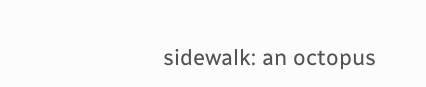sidewalk: an octopus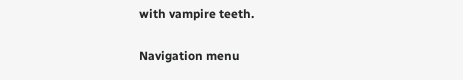with vampire teeth.

Navigation menu